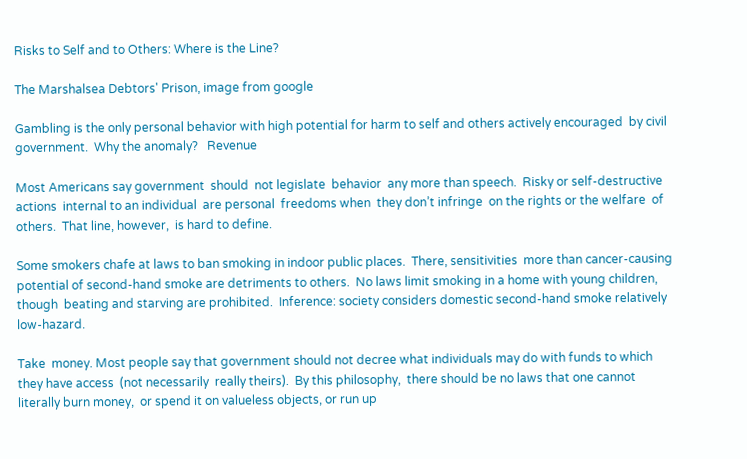Risks to Self and to Others: Where is the Line?

The Marshalsea Debtors' Prison, image from google

Gambling is the only personal behavior with high potential for harm to self and others actively encouraged  by civil government.  Why the anomaly?   Revenue

Most Americans say government  should  not legislate  behavior  any more than speech.  Risky or self-destructive actions  internal to an individual  are personal  freedoms when  they don’t infringe  on the rights or the welfare  of others.  That line, however,  is hard to define.

Some smokers chafe at laws to ban smoking in indoor public places.  There, sensitivities  more than cancer-causing potential of second-hand smoke are detriments to others.  No laws limit smoking in a home with young children,  though  beating and starving are prohibited.  Inference: society considers domestic second-hand smoke relatively low-hazard.

Take  money. Most people say that government should not decree what individuals may do with funds to which they have access  (not necessarily  really theirs).  By this philosophy,  there should be no laws that one cannot literally burn money,  or spend it on valueless objects, or run up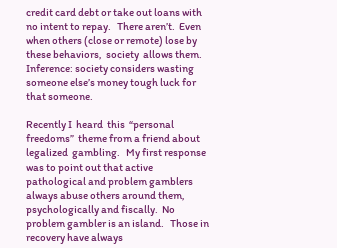credit card debt or take out loans with no intent to repay.   There aren’t.  Even when others (close or remote) lose by these behaviors,  society  allows them. Inference: society considers wasting someone else’s money tough luck for that someone.

Recently I  heard  this  “personal freedoms”  theme from a friend about  legalized  gambling.   My first response was to point out that active pathological and problem gamblers always abuse others around them, psychologically and fiscally.  No problem gambler is an island.   Those in recovery have always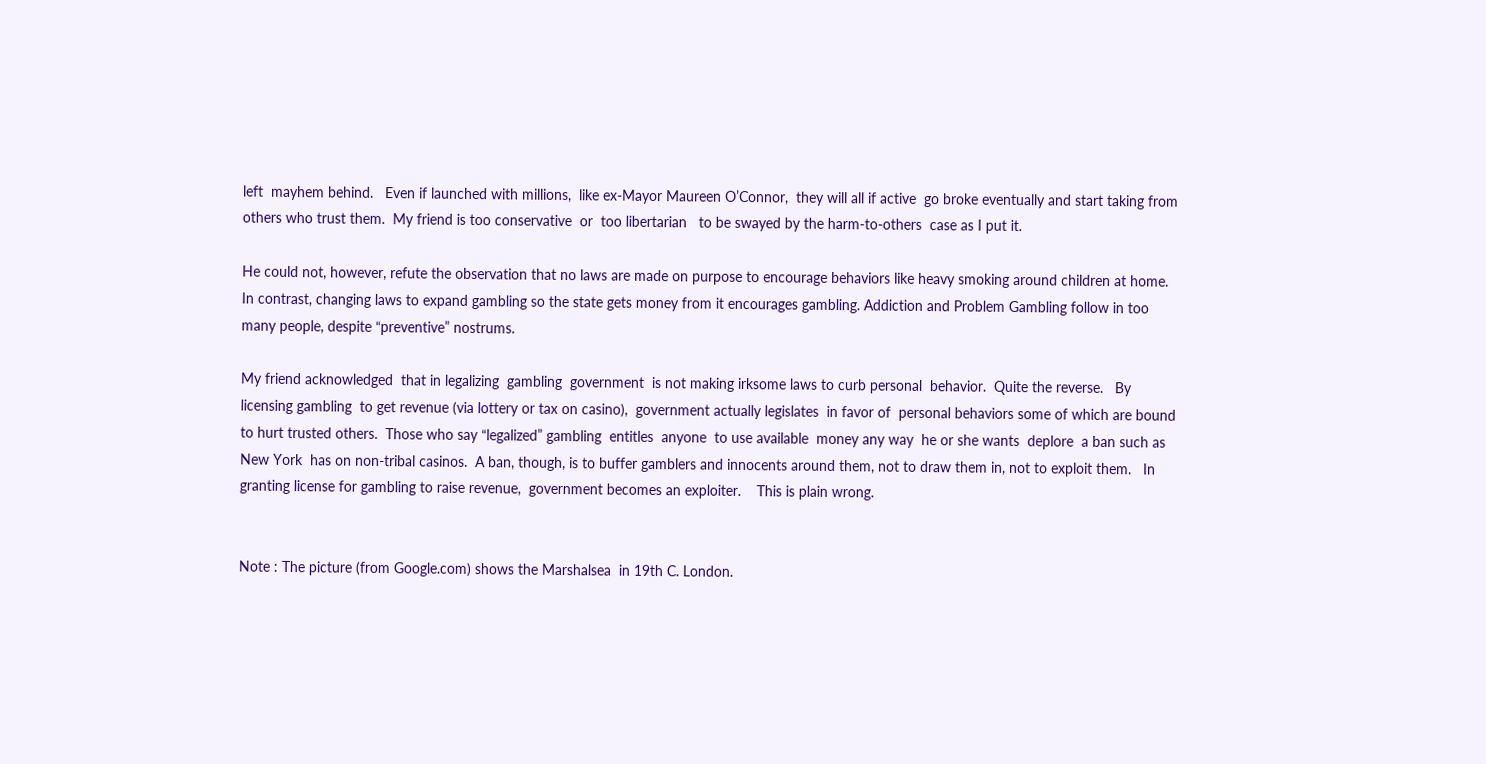left  mayhem behind.   Even if launched with millions,  like ex-Mayor Maureen O’Connor,  they will all if active  go broke eventually and start taking from others who trust them.  My friend is too conservative  or  too libertarian   to be swayed by the harm-to-others  case as I put it.

He could not, however, refute the observation that no laws are made on purpose to encourage behaviors like heavy smoking around children at home.  In contrast, changing laws to expand gambling so the state gets money from it encourages gambling. Addiction and Problem Gambling follow in too many people, despite “preventive” nostrums.

My friend acknowledged  that in legalizing  gambling  government  is not making irksome laws to curb personal  behavior.  Quite the reverse.   By licensing gambling  to get revenue (via lottery or tax on casino),  government actually legislates  in favor of  personal behaviors some of which are bound to hurt trusted others.  Those who say “legalized” gambling  entitles  anyone  to use available  money any way  he or she wants  deplore  a ban such as New York  has on non-tribal casinos.  A ban, though, is to buffer gamblers and innocents around them, not to draw them in, not to exploit them.   In granting license for gambling to raise revenue,  government becomes an exploiter.    This is plain wrong.


Note : The picture (from Google.com) shows the Marshalsea  in 19th C. London.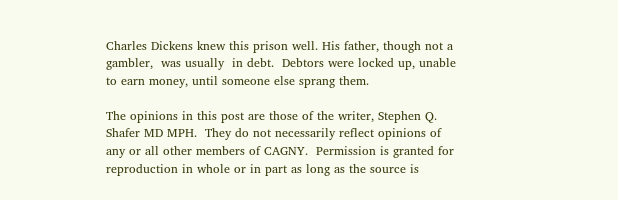Charles Dickens knew this prison well. His father, though not a gambler,  was usually  in debt.  Debtors were locked up, unable to earn money, until someone else sprang them.

The opinions in this post are those of the writer, Stephen Q. Shafer MD MPH.  They do not necessarily reflect opinions of any or all other members of CAGNY.  Permission is granted for reproduction in whole or in part as long as the source is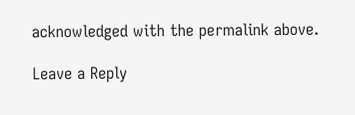acknowledged with the permalink above.

Leave a Reply